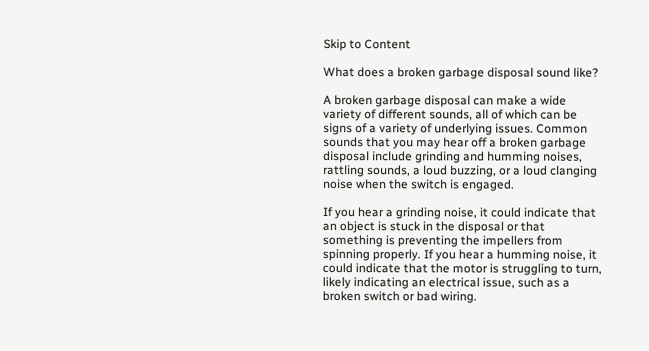Skip to Content

What does a broken garbage disposal sound like?

A broken garbage disposal can make a wide variety of different sounds, all of which can be signs of a variety of underlying issues. Common sounds that you may hear off a broken garbage disposal include grinding and humming noises, rattling sounds, a loud buzzing, or a loud clanging noise when the switch is engaged.

If you hear a grinding noise, it could indicate that an object is stuck in the disposal or that something is preventing the impellers from spinning properly. If you hear a humming noise, it could indicate that the motor is struggling to turn, likely indicating an electrical issue, such as a broken switch or bad wiring.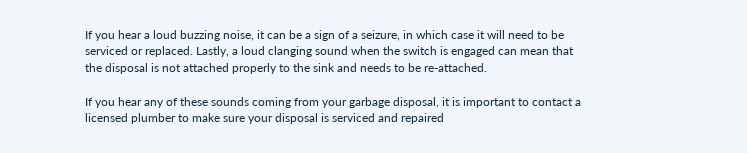If you hear a loud buzzing noise, it can be a sign of a seizure, in which case it will need to be serviced or replaced. Lastly, a loud clanging sound when the switch is engaged can mean that the disposal is not attached properly to the sink and needs to be re-attached.

If you hear any of these sounds coming from your garbage disposal, it is important to contact a licensed plumber to make sure your disposal is serviced and repaired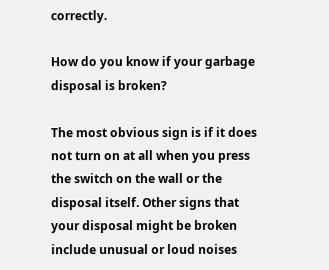correctly.

How do you know if your garbage disposal is broken?

The most obvious sign is if it does not turn on at all when you press the switch on the wall or the disposal itself. Other signs that your disposal might be broken include unusual or loud noises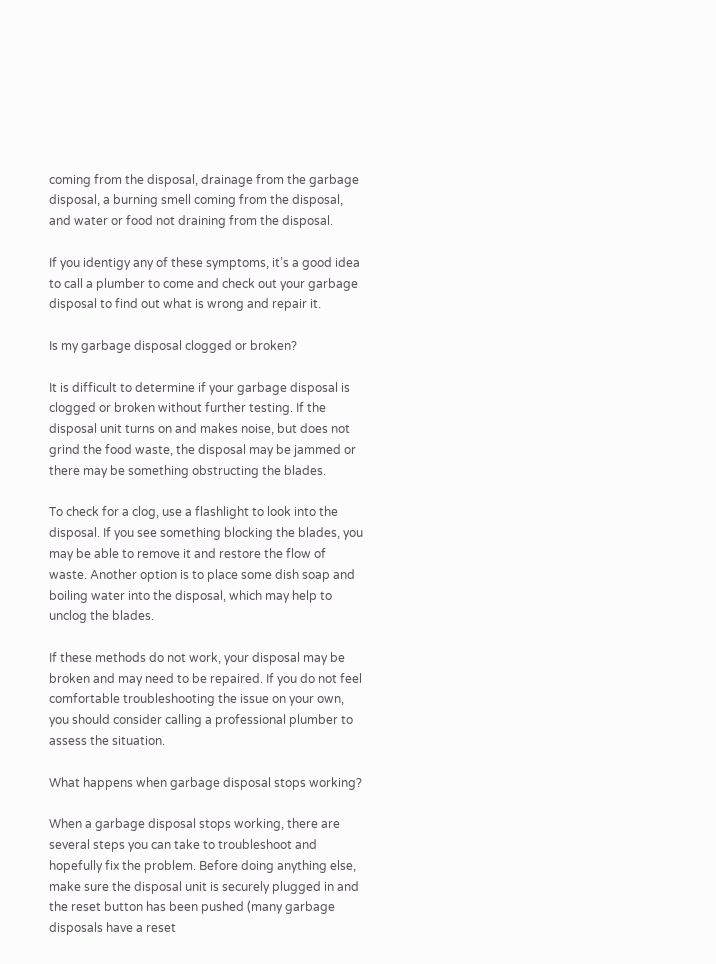coming from the disposal, drainage from the garbage disposal, a burning smell coming from the disposal, and water or food not draining from the disposal.

If you identigy any of these symptoms, it’s a good idea to call a plumber to come and check out your garbage disposal to find out what is wrong and repair it.

Is my garbage disposal clogged or broken?

It is difficult to determine if your garbage disposal is clogged or broken without further testing. If the disposal unit turns on and makes noise, but does not grind the food waste, the disposal may be jammed or there may be something obstructing the blades.

To check for a clog, use a flashlight to look into the disposal. If you see something blocking the blades, you may be able to remove it and restore the flow of waste. Another option is to place some dish soap and boiling water into the disposal, which may help to unclog the blades.

If these methods do not work, your disposal may be broken and may need to be repaired. If you do not feel comfortable troubleshooting the issue on your own, you should consider calling a professional plumber to assess the situation.

What happens when garbage disposal stops working?

When a garbage disposal stops working, there are several steps you can take to troubleshoot and hopefully fix the problem. Before doing anything else, make sure the disposal unit is securely plugged in and the reset button has been pushed (many garbage disposals have a reset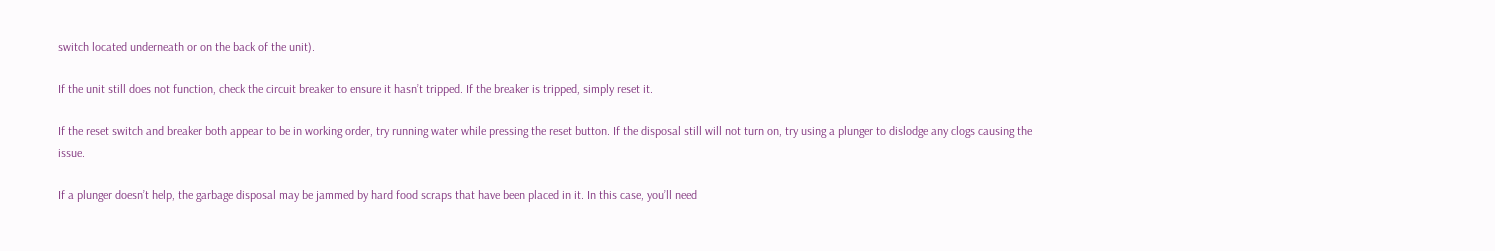switch located underneath or on the back of the unit).

If the unit still does not function, check the circuit breaker to ensure it hasn’t tripped. If the breaker is tripped, simply reset it.

If the reset switch and breaker both appear to be in working order, try running water while pressing the reset button. If the disposal still will not turn on, try using a plunger to dislodge any clogs causing the issue.

If a plunger doesn’t help, the garbage disposal may be jammed by hard food scraps that have been placed in it. In this case, you’ll need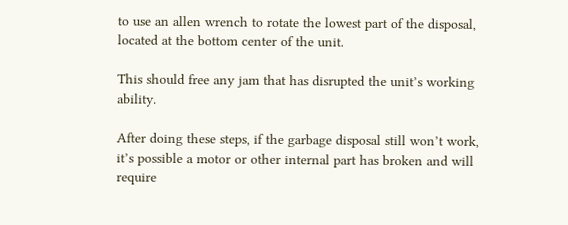to use an allen wrench to rotate the lowest part of the disposal, located at the bottom center of the unit.

This should free any jam that has disrupted the unit’s working ability.

After doing these steps, if the garbage disposal still won’t work, it’s possible a motor or other internal part has broken and will require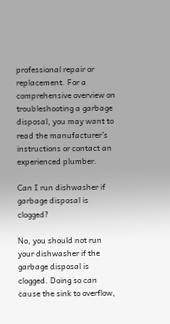professional repair or replacement. For a comprehensive overview on troubleshooting a garbage disposal, you may want to read the manufacturer’s instructions or contact an experienced plumber.

Can I run dishwasher if garbage disposal is clogged?

No, you should not run your dishwasher if the garbage disposal is clogged. Doing so can cause the sink to overflow,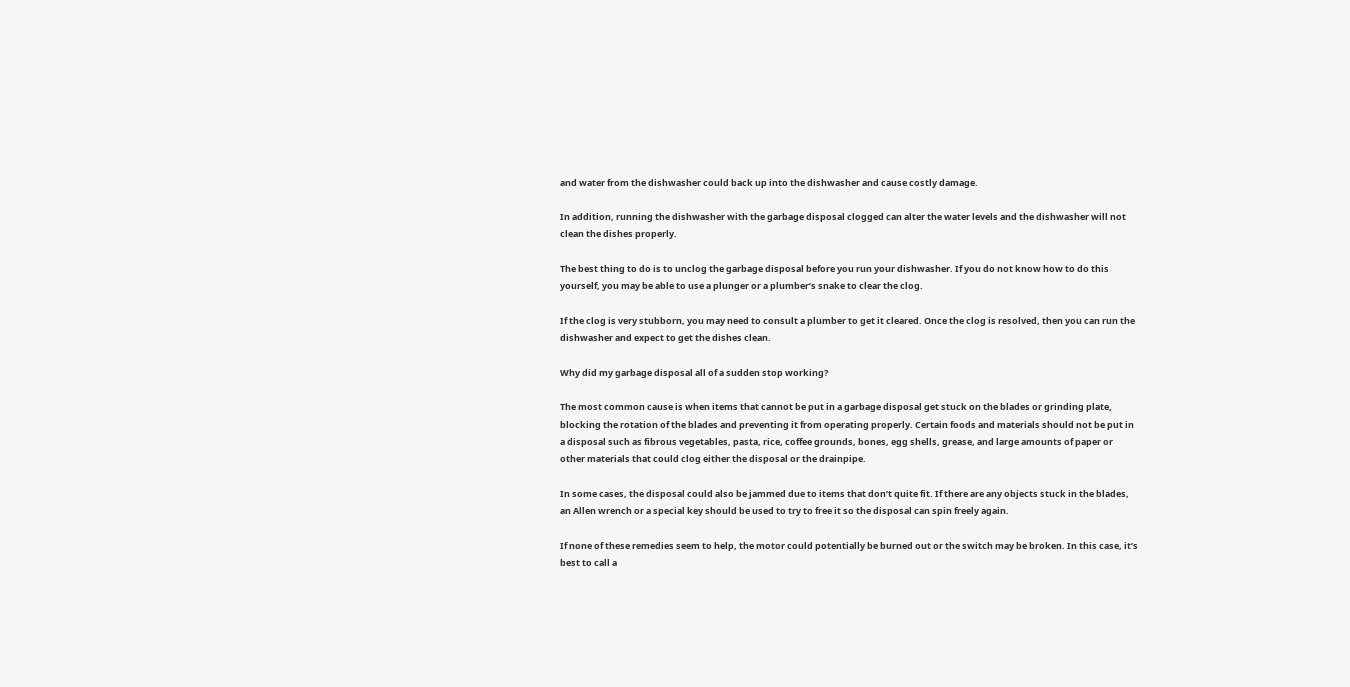and water from the dishwasher could back up into the dishwasher and cause costly damage.

In addition, running the dishwasher with the garbage disposal clogged can alter the water levels and the dishwasher will not clean the dishes properly.

The best thing to do is to unclog the garbage disposal before you run your dishwasher. If you do not know how to do this yourself, you may be able to use a plunger or a plumber’s snake to clear the clog.

If the clog is very stubborn, you may need to consult a plumber to get it cleared. Once the clog is resolved, then you can run the dishwasher and expect to get the dishes clean.

Why did my garbage disposal all of a sudden stop working?

The most common cause is when items that cannot be put in a garbage disposal get stuck on the blades or grinding plate, blocking the rotation of the blades and preventing it from operating properly. Certain foods and materials should not be put in a disposal such as fibrous vegetables, pasta, rice, coffee grounds, bones, egg shells, grease, and large amounts of paper or other materials that could clog either the disposal or the drainpipe.

In some cases, the disposal could also be jammed due to items that don’t quite fit. If there are any objects stuck in the blades, an Allen wrench or a special key should be used to try to free it so the disposal can spin freely again.

If none of these remedies seem to help, the motor could potentially be burned out or the switch may be broken. In this case, it’s best to call a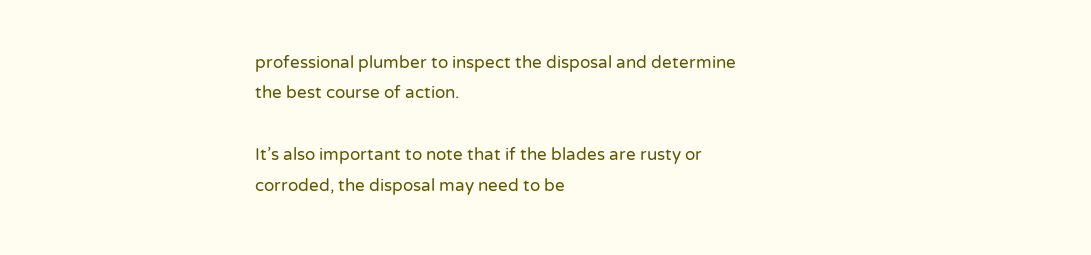professional plumber to inspect the disposal and determine the best course of action.

It’s also important to note that if the blades are rusty or corroded, the disposal may need to be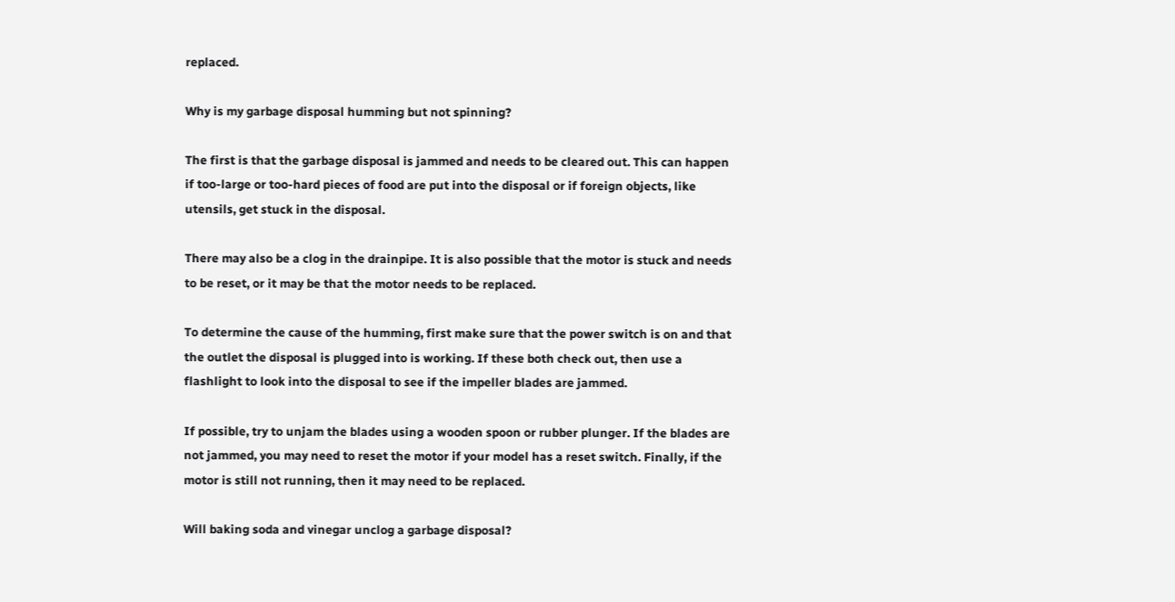replaced.

Why is my garbage disposal humming but not spinning?

The first is that the garbage disposal is jammed and needs to be cleared out. This can happen if too-large or too-hard pieces of food are put into the disposal or if foreign objects, like utensils, get stuck in the disposal.

There may also be a clog in the drainpipe. It is also possible that the motor is stuck and needs to be reset, or it may be that the motor needs to be replaced.

To determine the cause of the humming, first make sure that the power switch is on and that the outlet the disposal is plugged into is working. If these both check out, then use a flashlight to look into the disposal to see if the impeller blades are jammed.

If possible, try to unjam the blades using a wooden spoon or rubber plunger. If the blades are not jammed, you may need to reset the motor if your model has a reset switch. Finally, if the motor is still not running, then it may need to be replaced.

Will baking soda and vinegar unclog a garbage disposal?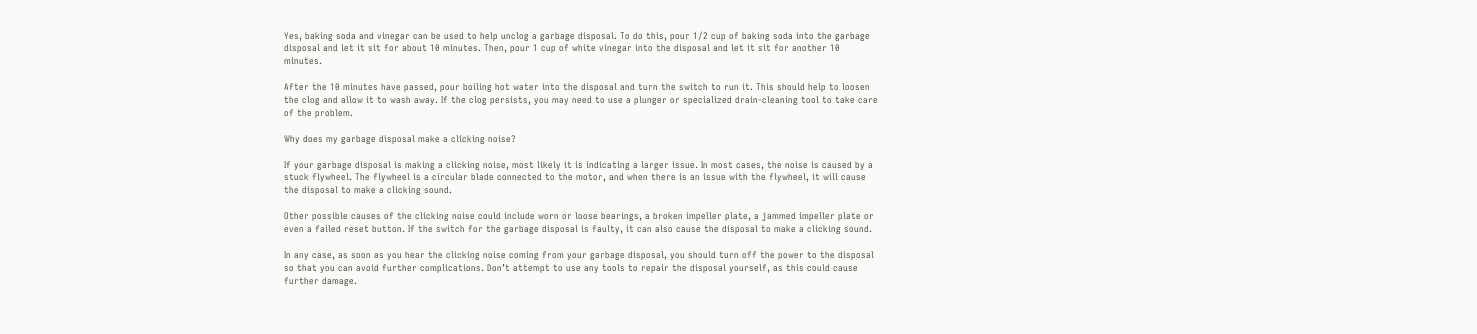Yes, baking soda and vinegar can be used to help unclog a garbage disposal. To do this, pour 1/2 cup of baking soda into the garbage disposal and let it sit for about 10 minutes. Then, pour 1 cup of white vinegar into the disposal and let it sit for another 10 minutes.

After the 10 minutes have passed, pour boiling hot water into the disposal and turn the switch to run it. This should help to loosen the clog and allow it to wash away. If the clog persists, you may need to use a plunger or specialized drain-cleaning tool to take care of the problem.

Why does my garbage disposal make a clicking noise?

If your garbage disposal is making a clicking noise, most likely it is indicating a larger issue. In most cases, the noise is caused by a stuck flywheel. The flywheel is a circular blade connected to the motor, and when there is an issue with the flywheel, it will cause the disposal to make a clicking sound.

Other possible causes of the clicking noise could include worn or loose bearings, a broken impeller plate, a jammed impeller plate or even a failed reset button. If the switch for the garbage disposal is faulty, it can also cause the disposal to make a clicking sound.

In any case, as soon as you hear the clicking noise coming from your garbage disposal, you should turn off the power to the disposal so that you can avoid further complications. Don’t attempt to use any tools to repair the disposal yourself, as this could cause further damage.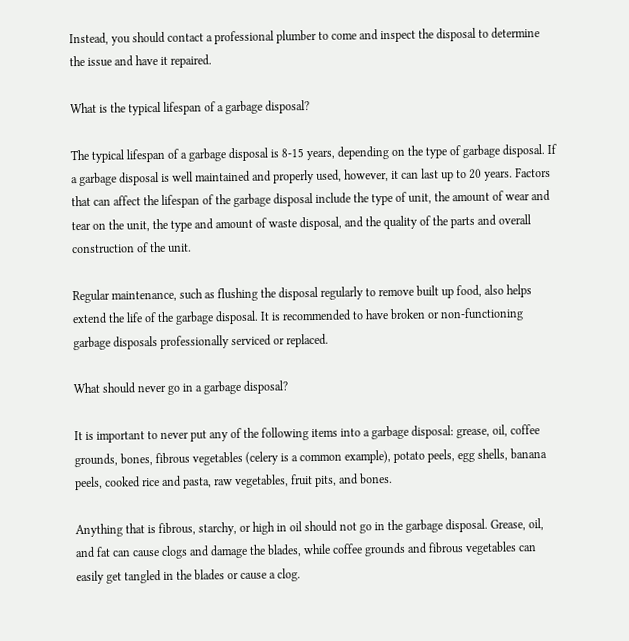Instead, you should contact a professional plumber to come and inspect the disposal to determine the issue and have it repaired.

What is the typical lifespan of a garbage disposal?

The typical lifespan of a garbage disposal is 8-15 years, depending on the type of garbage disposal. If a garbage disposal is well maintained and properly used, however, it can last up to 20 years. Factors that can affect the lifespan of the garbage disposal include the type of unit, the amount of wear and tear on the unit, the type and amount of waste disposal, and the quality of the parts and overall construction of the unit.

Regular maintenance, such as flushing the disposal regularly to remove built up food, also helps extend the life of the garbage disposal. It is recommended to have broken or non-functioning garbage disposals professionally serviced or replaced.

What should never go in a garbage disposal?

It is important to never put any of the following items into a garbage disposal: grease, oil, coffee grounds, bones, fibrous vegetables (celery is a common example), potato peels, egg shells, banana peels, cooked rice and pasta, raw vegetables, fruit pits, and bones.

Anything that is fibrous, starchy, or high in oil should not go in the garbage disposal. Grease, oil, and fat can cause clogs and damage the blades, while coffee grounds and fibrous vegetables can easily get tangled in the blades or cause a clog.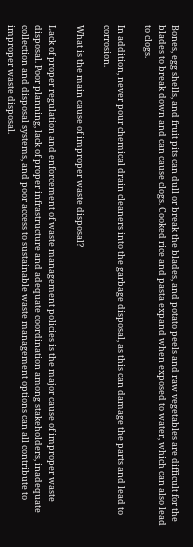Bones, egg shells, and fruit pits can dull or break the blades, and potato peels and raw vegetables are difficult for the blades to break down and can cause clogs. Cooked rice and pasta expand when exposed to water, which can also lead to clogs.

In addition, never pour chemical drain cleaners into the garbage disposal, as this can damage the parts and lead to corrosion.

What is the main cause of improper waste disposal?

Lack of proper regulation and enforcement of waste management policies is the major cause of improper waste disposal. Poor planning, lack of proper infrastructure and adequate coordination among stakeholders, inadequate collection and disposal systems, and poor access to sustainable waste management options can all contribute to improper waste disposal.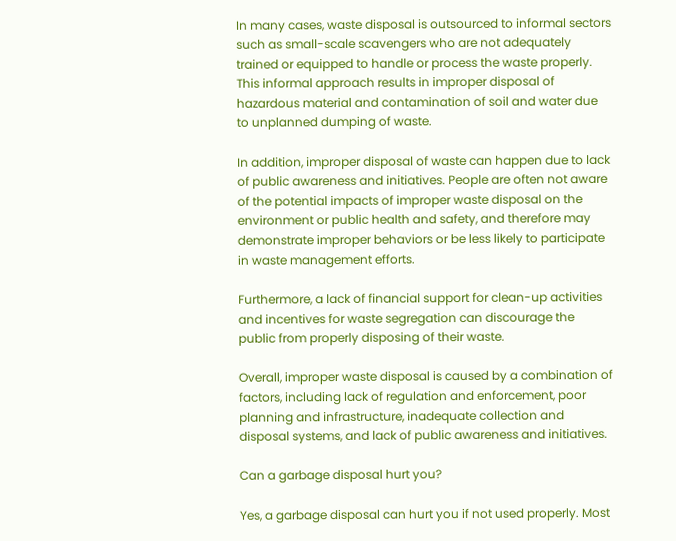In many cases, waste disposal is outsourced to informal sectors such as small-scale scavengers who are not adequately trained or equipped to handle or process the waste properly. This informal approach results in improper disposal of hazardous material and contamination of soil and water due to unplanned dumping of waste.

In addition, improper disposal of waste can happen due to lack of public awareness and initiatives. People are often not aware of the potential impacts of improper waste disposal on the environment or public health and safety, and therefore may demonstrate improper behaviors or be less likely to participate in waste management efforts.

Furthermore, a lack of financial support for clean-up activities and incentives for waste segregation can discourage the public from properly disposing of their waste.

Overall, improper waste disposal is caused by a combination of factors, including lack of regulation and enforcement, poor planning and infrastructure, inadequate collection and disposal systems, and lack of public awareness and initiatives.

Can a garbage disposal hurt you?

Yes, a garbage disposal can hurt you if not used properly. Most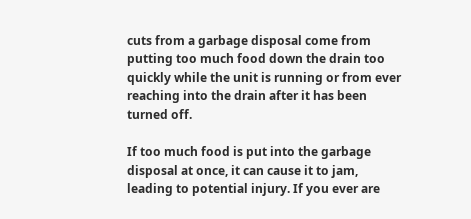cuts from a garbage disposal come from putting too much food down the drain too quickly while the unit is running or from ever reaching into the drain after it has been turned off.

If too much food is put into the garbage disposal at once, it can cause it to jam, leading to potential injury. If you ever are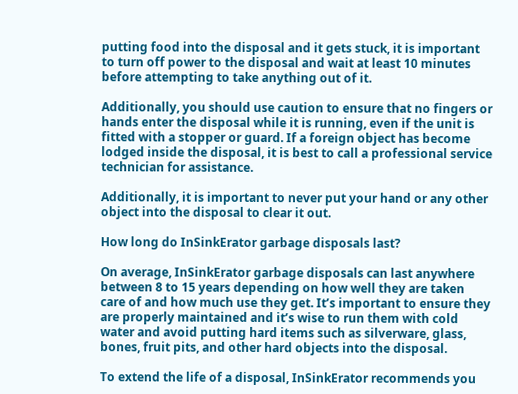putting food into the disposal and it gets stuck, it is important to turn off power to the disposal and wait at least 10 minutes before attempting to take anything out of it.

Additionally, you should use caution to ensure that no fingers or hands enter the disposal while it is running, even if the unit is fitted with a stopper or guard. If a foreign object has become lodged inside the disposal, it is best to call a professional service technician for assistance.

Additionally, it is important to never put your hand or any other object into the disposal to clear it out.

How long do InSinkErator garbage disposals last?

On average, InSinkErator garbage disposals can last anywhere between 8 to 15 years depending on how well they are taken care of and how much use they get. It’s important to ensure they are properly maintained and it’s wise to run them with cold water and avoid putting hard items such as silverware, glass, bones, fruit pits, and other hard objects into the disposal.

To extend the life of a disposal, InSinkErator recommends you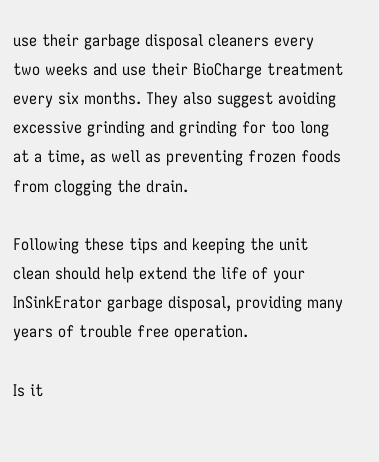use their garbage disposal cleaners every two weeks and use their BioCharge treatment every six months. They also suggest avoiding excessive grinding and grinding for too long at a time, as well as preventing frozen foods from clogging the drain.

Following these tips and keeping the unit clean should help extend the life of your InSinkErator garbage disposal, providing many years of trouble free operation.

Is it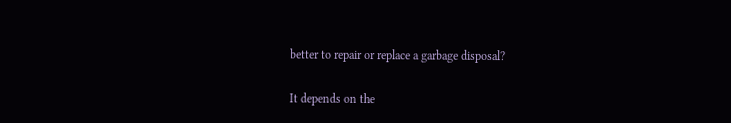better to repair or replace a garbage disposal?

It depends on the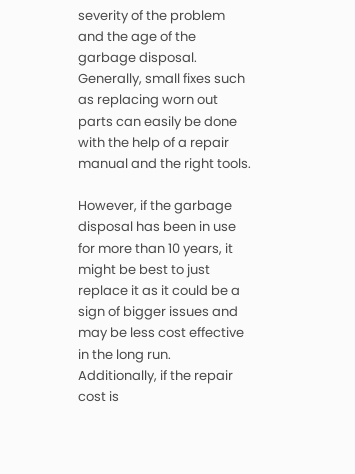severity of the problem and the age of the garbage disposal. Generally, small fixes such as replacing worn out parts can easily be done with the help of a repair manual and the right tools.

However, if the garbage disposal has been in use for more than 10 years, it might be best to just replace it as it could be a sign of bigger issues and may be less cost effective in the long run. Additionally, if the repair cost is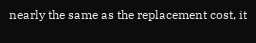nearly the same as the replacement cost, it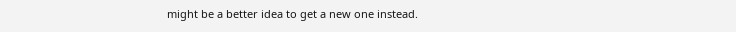might be a better idea to get a new one instead.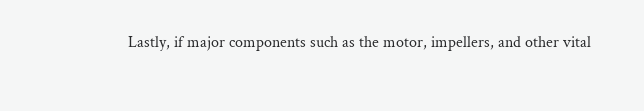Lastly, if major components such as the motor, impellers, and other vital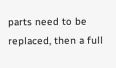parts need to be replaced, then a full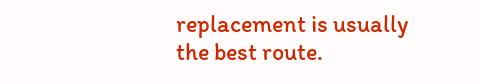replacement is usually the best route.